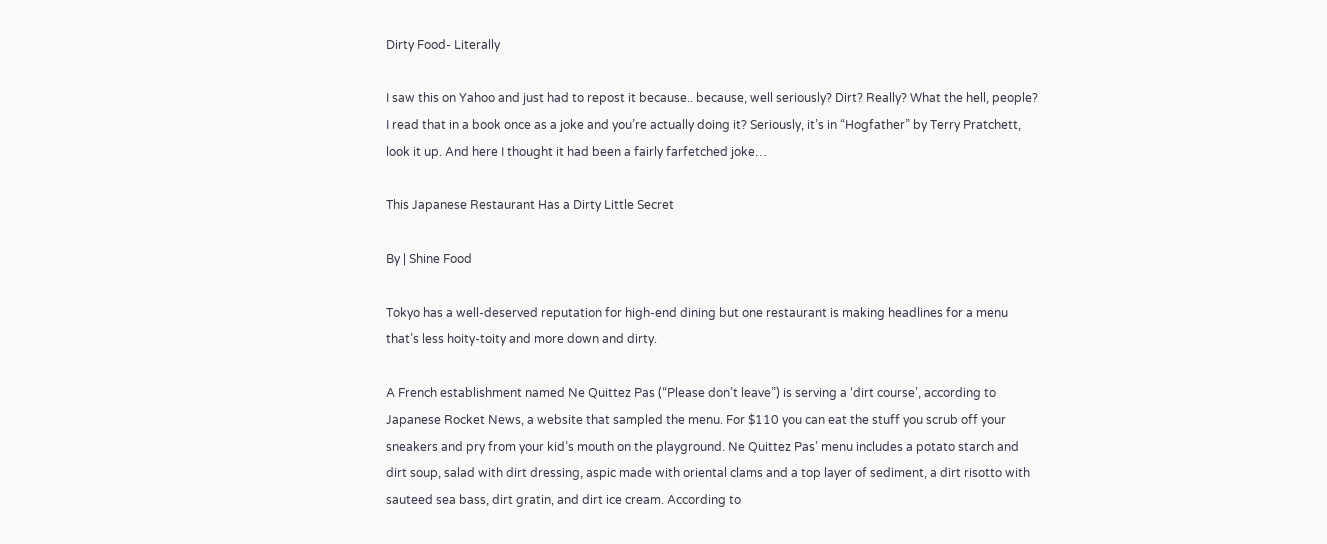Dirty Food- Literally

I saw this on Yahoo and just had to repost it because.. because, well seriously? Dirt? Really? What the hell, people? I read that in a book once as a joke and you’re actually doing it? Seriously, it’s in “Hogfather” by Terry Pratchett, look it up. And here I thought it had been a fairly farfetched joke…

This Japanese Restaurant Has a Dirty Little Secret

By | Shine Food

Tokyo has a well-deserved reputation for high-end dining but one restaurant is making headlines for a menu that’s less hoity-toity and more down and dirty.

A French establishment named Ne Quittez Pas (“Please don’t leave”) is serving a ‘dirt course’, according to Japanese Rocket News, a website that sampled the menu. For $110 you can eat the stuff you scrub off your sneakers and pry from your kid’s mouth on the playground. Ne Quittez Pas’ menu includes a potato starch and dirt soup, salad with dirt dressing, aspic made with oriental clams and a top layer of sediment, a dirt risotto with sauteed sea bass, dirt gratin, and dirt ice cream. According to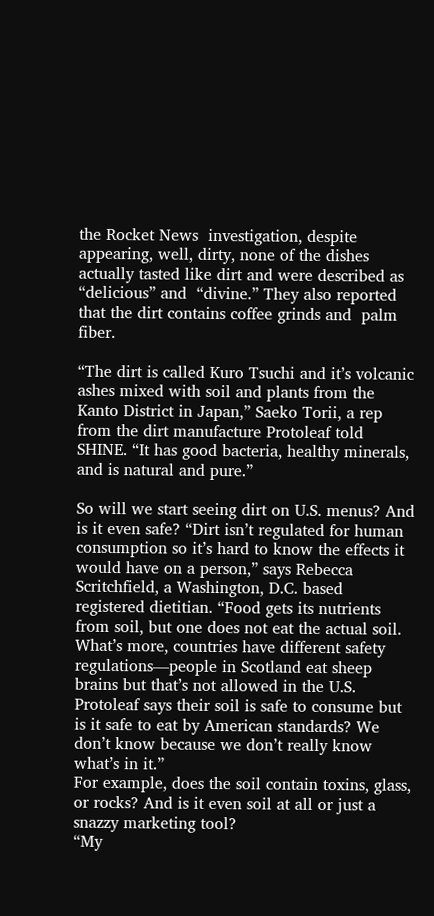the Rocket News  investigation, despite appearing, well, dirty, none of the dishes  actually tasted like dirt and were described as “delicious” and  “divine.” They also reported that the dirt contains coffee grinds and  palm fiber.

“The dirt is called Kuro Tsuchi and it’s volcanic ashes mixed with soil and plants from the Kanto District in Japan,” Saeko Torii, a rep from the dirt manufacture Protoleaf told SHINE. “It has good bacteria, healthy minerals, and is natural and pure.”

So will we start seeing dirt on U.S. menus? And is it even safe? “Dirt isn’t regulated for human consumption so it’s hard to know the effects it would have on a person,” says Rebecca Scritchfield, a Washington, D.C. based registered dietitian. “Food gets its nutrients from soil, but one does not eat the actual soil. What’s more, countries have different safety regulations—people in Scotland eat sheep brains but that’s not allowed in the U.S. Protoleaf says their soil is safe to consume but is it safe to eat by American standards? We don’t know because we don’t really know what’s in it.”
For example, does the soil contain toxins, glass, or rocks? And is it even soil at all or just a snazzy marketing tool?
“My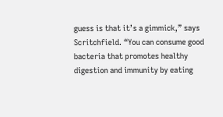guess is that it’s a gimmick,” says Scritchfield. “You can consume good bacteria that promotes healthy digestion and immunity by eating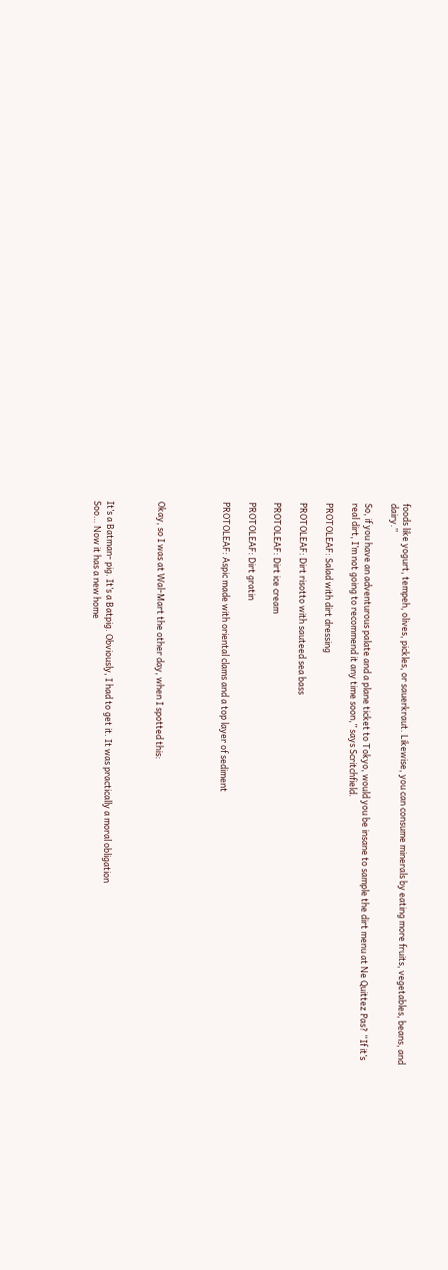foods like yogurt, tempeh, olives, pickles, or sauerkraut. Likewise, you can consume minerals by eating more fruits, vegetables, beans, and dairy.”

So, if you have an adventurous palate and a plane ticket to Tokyo, would you be insane to sample the dirt menu at Ne Quittez Pas? “If it’s real dirt, I’m not going to recommend it any time soon,” says Scritchfield.

PROTOLEAF: Salad with dirt dressing

PROTOLEAF: Dirt risotto with sauteed sea bass

PROTOLEAF: Dirt ice cream

PROTOLEAF: Dirt gratin

PROTOLEAF: Aspic made with oriental clams and a top layer of sediment




Okay, so I was at Wal-Mart the other day, when I spotted this:



It’s a Batman- pig. It’s a Batpig. Obviously, I had to get it. It was practically a moral obligation
Soo… Now it has a new home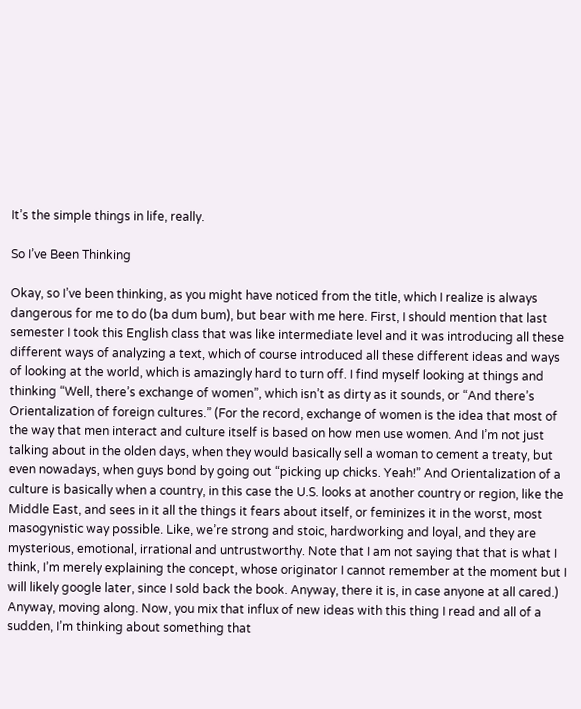It’s the simple things in life, really.

So I’ve Been Thinking

Okay, so I’ve been thinking, as you might have noticed from the title, which I realize is always dangerous for me to do (ba dum bum), but bear with me here. First, I should mention that last semester I took this English class that was like intermediate level and it was introducing all these different ways of analyzing a text, which of course introduced all these different ideas and ways of looking at the world, which is amazingly hard to turn off. I find myself looking at things and thinking “Well, there’s exchange of women”, which isn’t as dirty as it sounds, or “And there’s Orientalization of foreign cultures.” (For the record, exchange of women is the idea that most of the way that men interact and culture itself is based on how men use women. And I’m not just talking about in the olden days, when they would basically sell a woman to cement a treaty, but even nowadays, when guys bond by going out “picking up chicks. Yeah!” And Orientalization of a culture is basically when a country, in this case the U.S. looks at another country or region, like the Middle East, and sees in it all the things it fears about itself, or feminizes it in the worst, most masogynistic way possible. Like, we’re strong and stoic, hardworking and loyal, and they are mysterious, emotional, irrational and untrustworthy. Note that I am not saying that that is what I think, I’m merely explaining the concept, whose originator I cannot remember at the moment but I will likely google later, since I sold back the book. Anyway, there it is, in case anyone at all cared.)
Anyway, moving along. Now, you mix that influx of new ideas with this thing I read and all of a sudden, I’m thinking about something that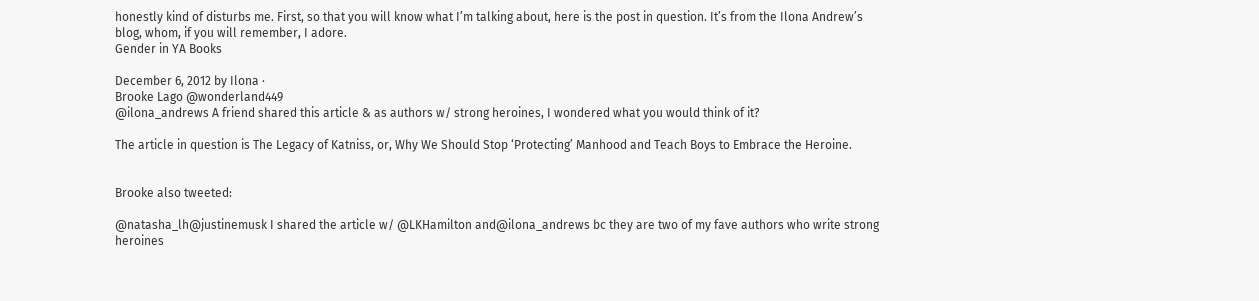honestly kind of disturbs me. First, so that you will know what I’m talking about, here is the post in question. It’s from the Ilona Andrew’s blog, whom, if you will remember, I adore.
Gender in YA Books

December 6, 2012 by Ilona ·
Brooke Lago @wonderland449
@ilona_andrews A friend shared this article & as authors w/ strong heroines, I wondered what you would think of it?

The article in question is The Legacy of Katniss, or, Why We Should Stop ‘Protecting’ Manhood and Teach Boys to Embrace the Heroine.


Brooke also tweeted:

@natasha_lh@justinemusk I shared the article w/ @LKHamilton and@ilona_andrews bc they are two of my fave authors who write strong heroines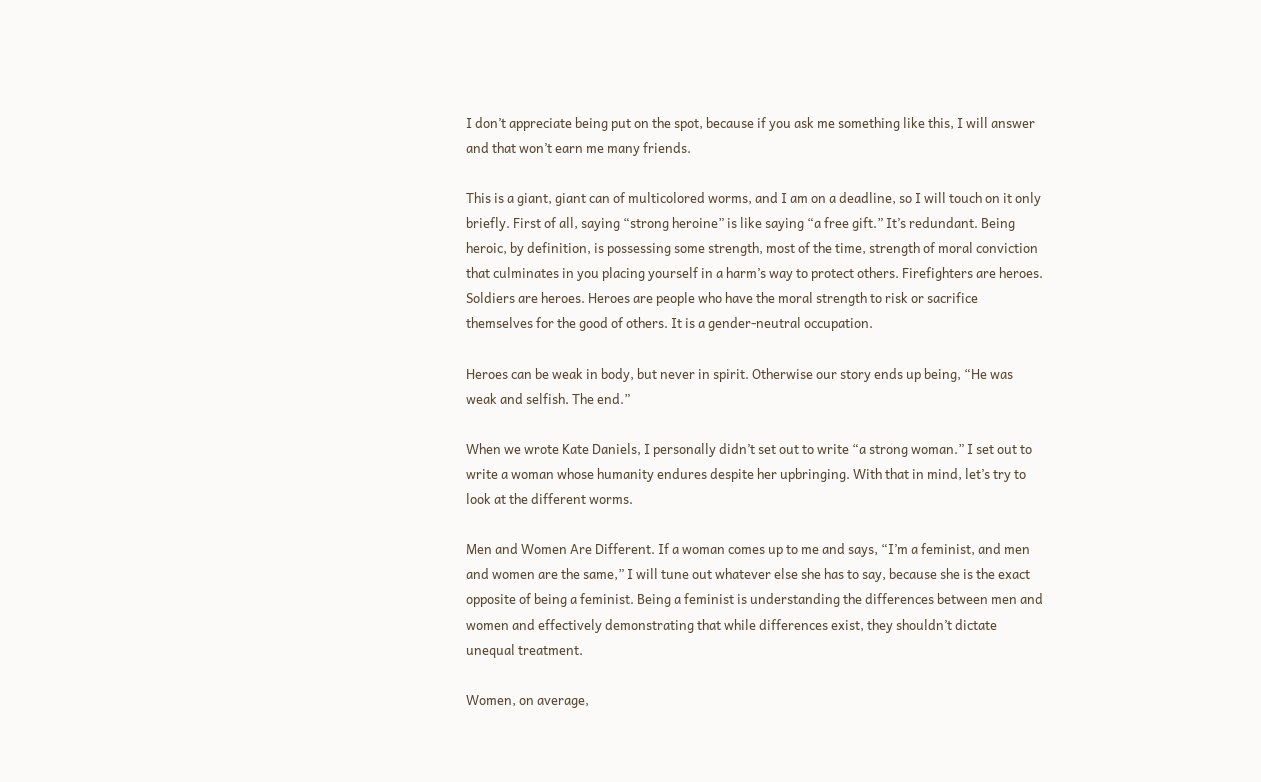I don’t appreciate being put on the spot, because if you ask me something like this, I will answer and that won’t earn me many friends.

This is a giant, giant can of multicolored worms, and I am on a deadline, so I will touch on it only briefly. First of all, saying “strong heroine” is like saying “a free gift.” It’s redundant. Being heroic, by definition, is possessing some strength, most of the time, strength of moral conviction that culminates in you placing yourself in a harm’s way to protect others. Firefighters are heroes. Soldiers are heroes. Heroes are people who have the moral strength to risk or sacrifice themselves for the good of others. It is a gender-neutral occupation.

Heroes can be weak in body, but never in spirit. Otherwise our story ends up being, “He was weak and selfish. The end.”

When we wrote Kate Daniels, I personally didn’t set out to write “a strong woman.” I set out to write a woman whose humanity endures despite her upbringing. With that in mind, let’s try to look at the different worms.

Men and Women Are Different. If a woman comes up to me and says, “I’m a feminist, and men and women are the same,” I will tune out whatever else she has to say, because she is the exact opposite of being a feminist. Being a feminist is understanding the differences between men and women and effectively demonstrating that while differences exist, they shouldn’t dictate unequal treatment.

Women, on average,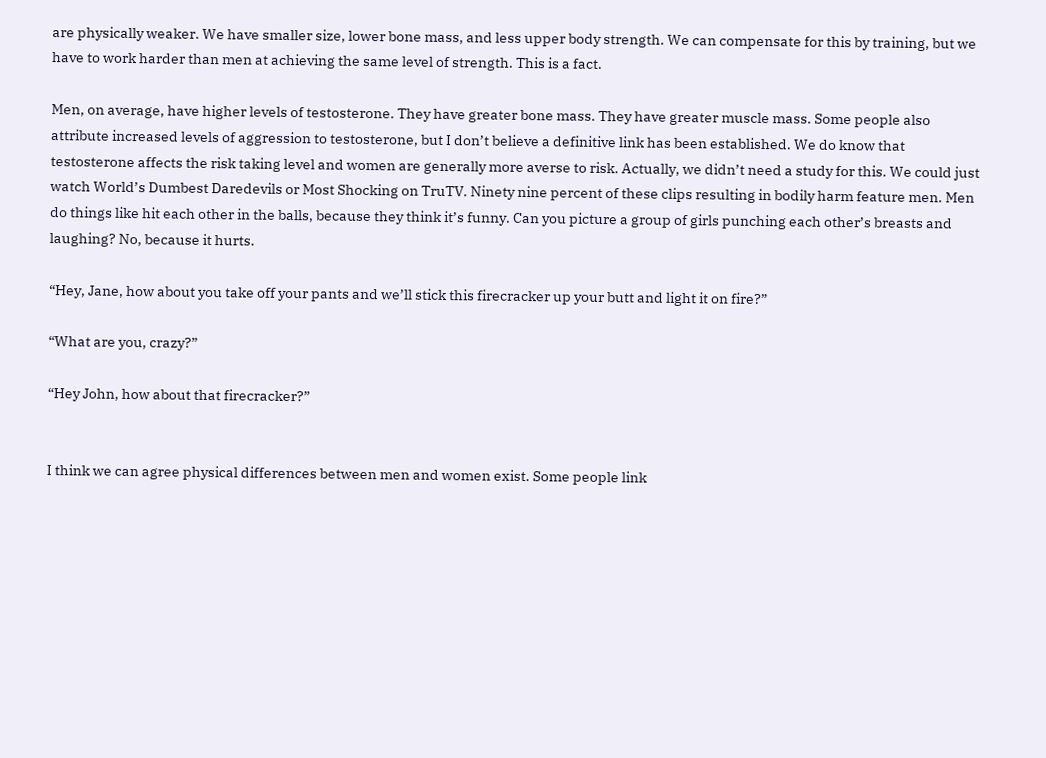are physically weaker. We have smaller size, lower bone mass, and less upper body strength. We can compensate for this by training, but we have to work harder than men at achieving the same level of strength. This is a fact.

Men, on average, have higher levels of testosterone. They have greater bone mass. They have greater muscle mass. Some people also attribute increased levels of aggression to testosterone, but I don’t believe a definitive link has been established. We do know that testosterone affects the risk taking level and women are generally more averse to risk. Actually, we didn’t need a study for this. We could just watch World’s Dumbest Daredevils or Most Shocking on TruTV. Ninety nine percent of these clips resulting in bodily harm feature men. Men do things like hit each other in the balls, because they think it’s funny. Can you picture a group of girls punching each other’s breasts and laughing? No, because it hurts.

“Hey, Jane, how about you take off your pants and we’ll stick this firecracker up your butt and light it on fire?”

“What are you, crazy?”

“Hey John, how about that firecracker?”


I think we can agree physical differences between men and women exist. Some people link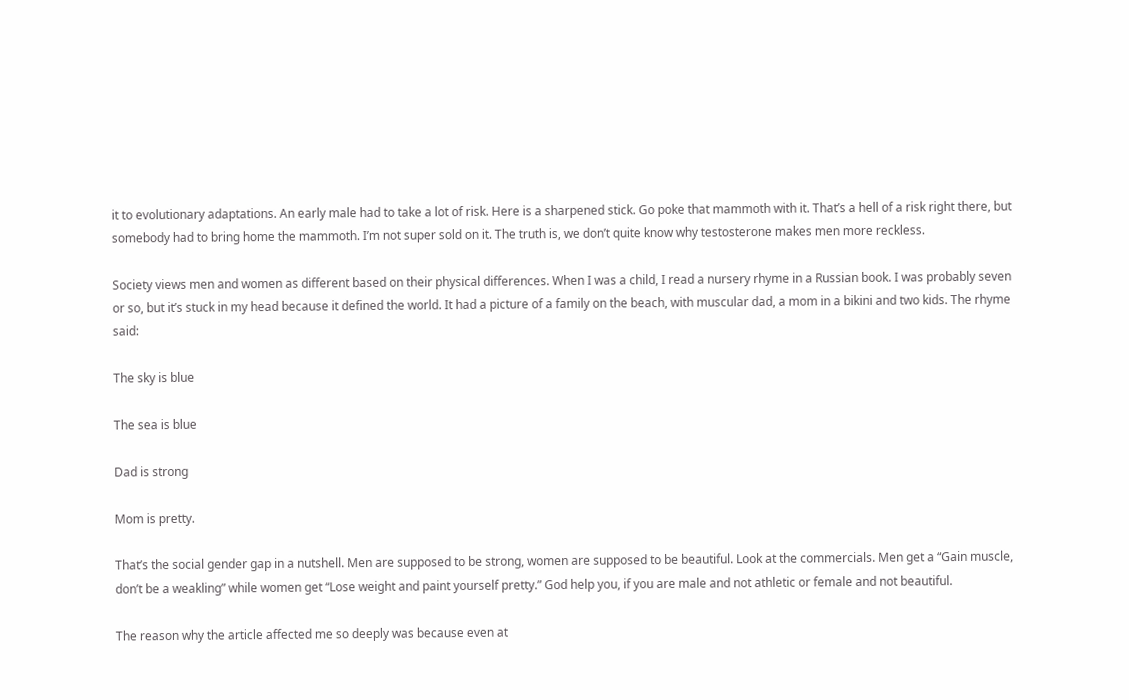it to evolutionary adaptations. An early male had to take a lot of risk. Here is a sharpened stick. Go poke that mammoth with it. That’s a hell of a risk right there, but somebody had to bring home the mammoth. I’m not super sold on it. The truth is, we don’t quite know why testosterone makes men more reckless.

Society views men and women as different based on their physical differences. When I was a child, I read a nursery rhyme in a Russian book. I was probably seven or so, but it’s stuck in my head because it defined the world. It had a picture of a family on the beach, with muscular dad, a mom in a bikini and two kids. The rhyme said:

The sky is blue

The sea is blue

Dad is strong

Mom is pretty.

That’s the social gender gap in a nutshell. Men are supposed to be strong, women are supposed to be beautiful. Look at the commercials. Men get a “Gain muscle, don’t be a weakling” while women get “Lose weight and paint yourself pretty.” God help you, if you are male and not athletic or female and not beautiful.

The reason why the article affected me so deeply was because even at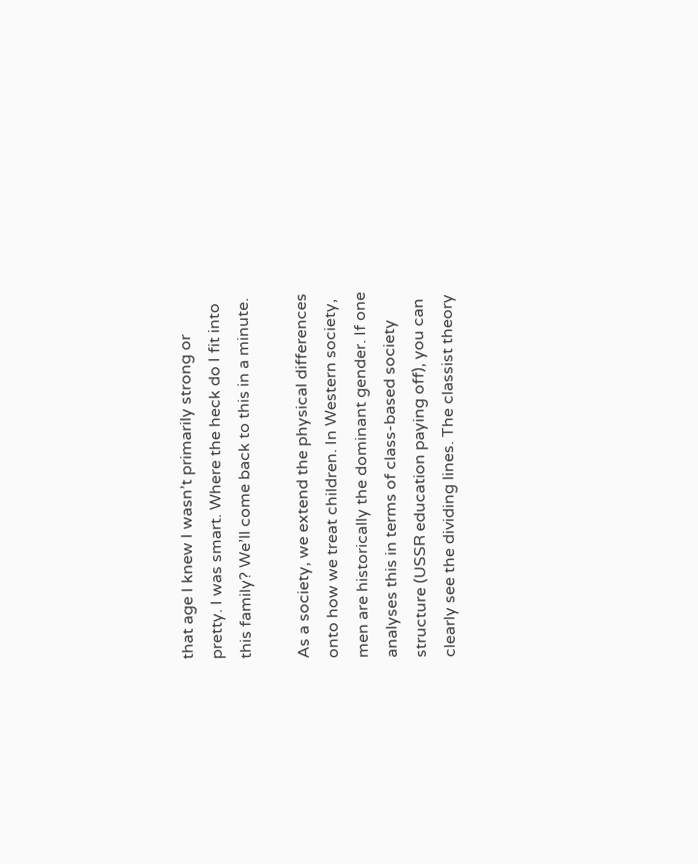that age I knew I wasn’t primarily strong or pretty. I was smart. Where the heck do I fit into this family? We’ll come back to this in a minute.

As a society, we extend the physical differences onto how we treat children. In Western society, men are historically the dominant gender. If one analyses this in terms of class-based society structure (USSR education paying off), you can clearly see the dividing lines. The classist theory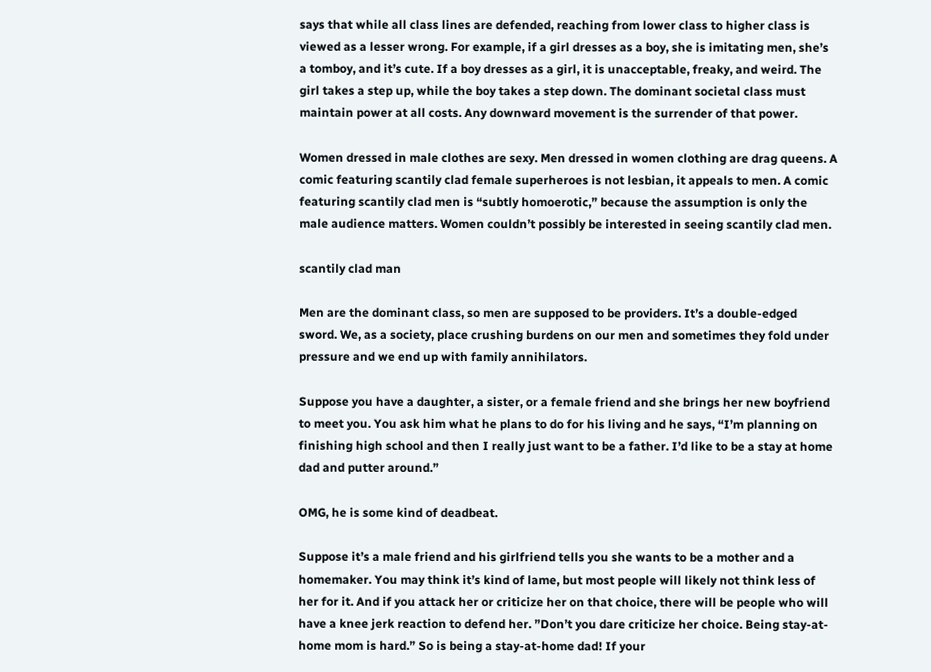says that while all class lines are defended, reaching from lower class to higher class is viewed as a lesser wrong. For example, if a girl dresses as a boy, she is imitating men, she’s a tomboy, and it’s cute. If a boy dresses as a girl, it is unacceptable, freaky, and weird. The girl takes a step up, while the boy takes a step down. The dominant societal class must maintain power at all costs. Any downward movement is the surrender of that power.

Women dressed in male clothes are sexy. Men dressed in women clothing are drag queens. A comic featuring scantily clad female superheroes is not lesbian, it appeals to men. A comic featuring scantily clad men is “subtly homoerotic,” because the assumption is only the male audience matters. Women couldn’t possibly be interested in seeing scantily clad men.

scantily clad man

Men are the dominant class, so men are supposed to be providers. It’s a double-edged sword. We, as a society, place crushing burdens on our men and sometimes they fold under pressure and we end up with family annihilators.

Suppose you have a daughter, a sister, or a female friend and she brings her new boyfriend to meet you. You ask him what he plans to do for his living and he says, “I’m planning on finishing high school and then I really just want to be a father. I’d like to be a stay at home dad and putter around.”

OMG, he is some kind of deadbeat.

Suppose it’s a male friend and his girlfriend tells you she wants to be a mother and a homemaker. You may think it’s kind of lame, but most people will likely not think less of her for it. And if you attack her or criticize her on that choice, there will be people who will have a knee jerk reaction to defend her. ”Don’t you dare criticize her choice. Being stay-at-home mom is hard.” So is being a stay-at-home dad! If your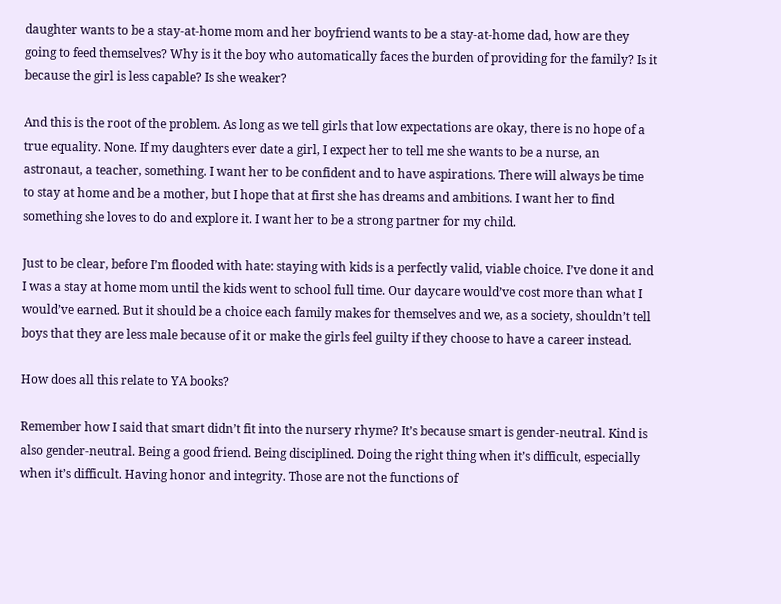daughter wants to be a stay-at-home mom and her boyfriend wants to be a stay-at-home dad, how are they going to feed themselves? Why is it the boy who automatically faces the burden of providing for the family? Is it because the girl is less capable? Is she weaker?

And this is the root of the problem. As long as we tell girls that low expectations are okay, there is no hope of a true equality. None. If my daughters ever date a girl, I expect her to tell me she wants to be a nurse, an astronaut, a teacher, something. I want her to be confident and to have aspirations. There will always be time to stay at home and be a mother, but I hope that at first she has dreams and ambitions. I want her to find something she loves to do and explore it. I want her to be a strong partner for my child.

Just to be clear, before I’m flooded with hate: staying with kids is a perfectly valid, viable choice. I’ve done it and I was a stay at home mom until the kids went to school full time. Our daycare would’ve cost more than what I would’ve earned. But it should be a choice each family makes for themselves and we, as a society, shouldn’t tell boys that they are less male because of it or make the girls feel guilty if they choose to have a career instead.

How does all this relate to YA books?

Remember how I said that smart didn’t fit into the nursery rhyme? It’s because smart is gender-neutral. Kind is also gender-neutral. Being a good friend. Being disciplined. Doing the right thing when it’s difficult, especially when it’s difficult. Having honor and integrity. Those are not the functions of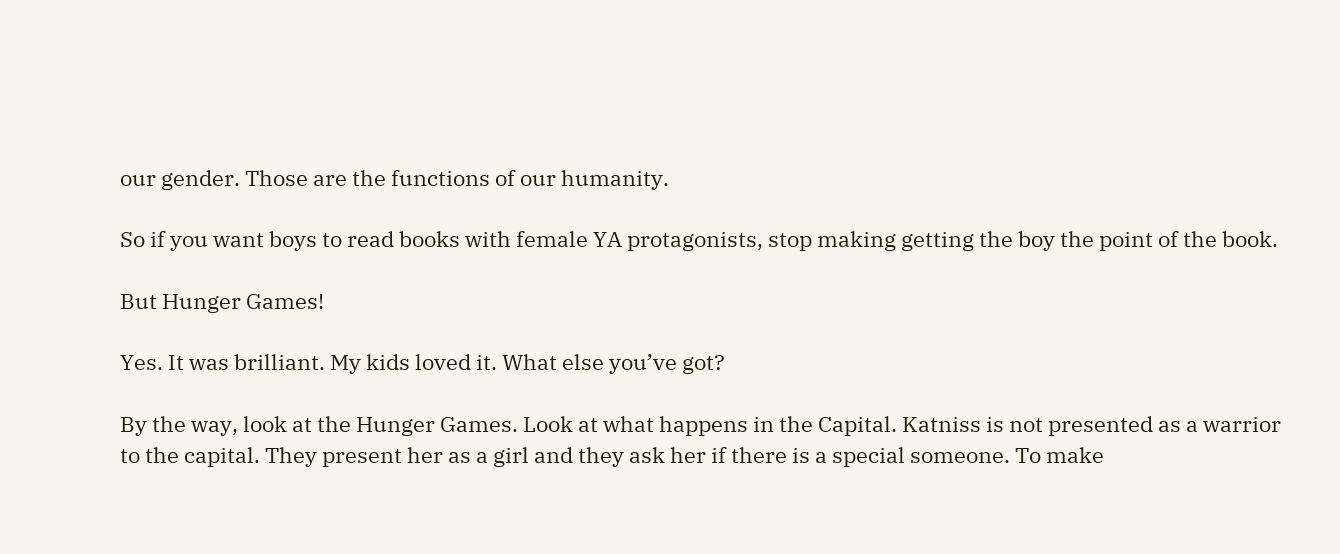our gender. Those are the functions of our humanity.

So if you want boys to read books with female YA protagonists, stop making getting the boy the point of the book.

But Hunger Games!

Yes. It was brilliant. My kids loved it. What else you’ve got?

By the way, look at the Hunger Games. Look at what happens in the Capital. Katniss is not presented as a warrior to the capital. They present her as a girl and they ask her if there is a special someone. To make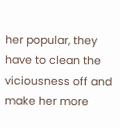her popular, they have to clean the viciousness off and make her more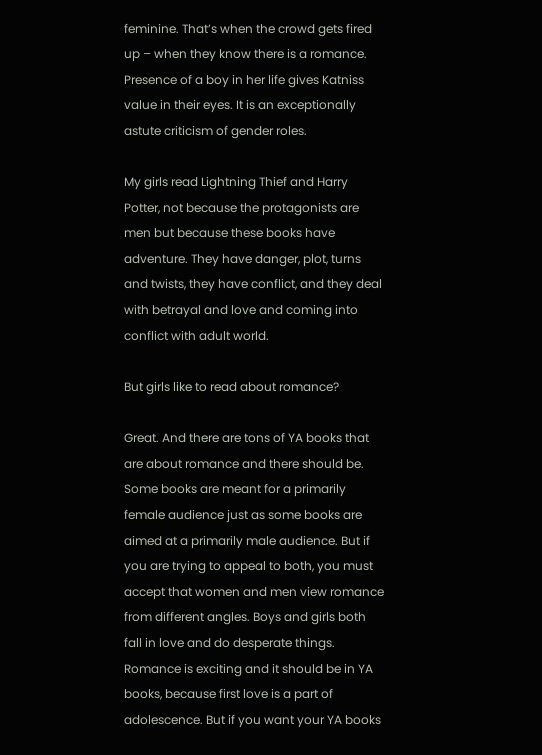feminine. That’s when the crowd gets fired up – when they know there is a romance. Presence of a boy in her life gives Katniss value in their eyes. It is an exceptionally astute criticism of gender roles.

My girls read Lightning Thief and Harry Potter, not because the protagonists are men but because these books have adventure. They have danger, plot, turns and twists, they have conflict, and they deal with betrayal and love and coming into conflict with adult world.

But girls like to read about romance?

Great. And there are tons of YA books that are about romance and there should be. Some books are meant for a primarily female audience just as some books are aimed at a primarily male audience. But if you are trying to appeal to both, you must accept that women and men view romance from different angles. Boys and girls both fall in love and do desperate things. Romance is exciting and it should be in YA books, because first love is a part of adolescence. But if you want your YA books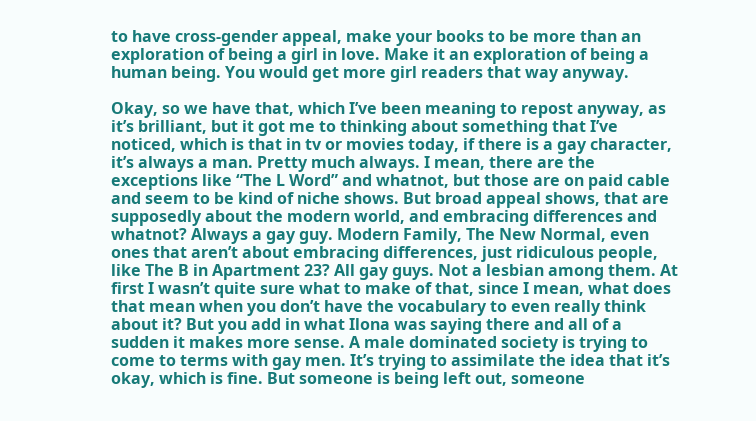to have cross-gender appeal, make your books to be more than an exploration of being a girl in love. Make it an exploration of being a human being. You would get more girl readers that way anyway.

Okay, so we have that, which I’ve been meaning to repost anyway, as it’s brilliant, but it got me to thinking about something that I’ve noticed, which is that in tv or movies today, if there is a gay character, it’s always a man. Pretty much always. I mean, there are the exceptions like “The L Word” and whatnot, but those are on paid cable and seem to be kind of niche shows. But broad appeal shows, that are supposedly about the modern world, and embracing differences and whatnot? Always a gay guy. Modern Family, The New Normal, even ones that aren’t about embracing differences, just ridiculous people, like The B in Apartment 23? All gay guys. Not a lesbian among them. At first I wasn’t quite sure what to make of that, since I mean, what does that mean when you don’t have the vocabulary to even really think about it? But you add in what Ilona was saying there and all of a sudden it makes more sense. A male dominated society is trying to come to terms with gay men. It’s trying to assimilate the idea that it’s okay, which is fine. But someone is being left out, someone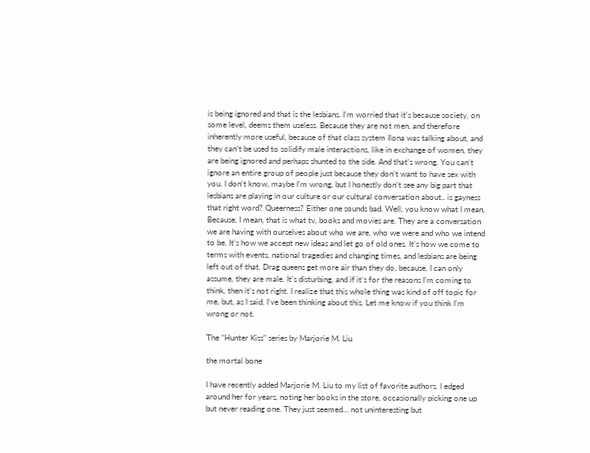is being ignored and that is the lesbians. I’m worried that it’s because society, on some level, deems them useless. Because they are not men, and therefore inherently more useful, because of that class system Ilona was talking about, and they can’t be used to solidify male interactions, like in exchange of women, they are being ignored and perhaps shunted to the side. And that’s wrong. You can’t ignore an entire group of people just because they don’t want to have sex with you. I don’t know, maybe I’m wrong, but I honestly don’t see any big part that lesbians are playing in our culture or our cultural conversation about.. is gayness that right word? Queerness? Either one sounds bad. Well, you know what I mean. Because, I mean, that is what tv, books and movies are. They are a conversation we are having with ourselves about who we are, who we were and who we intend to be. It’s how we accept new ideas and let go of old ones. It’s how we come to terms with events, national tragedies and changing times, and lesbians are being left out of that. Drag queens get more air than they do, because, I can only assume, they are male. It’s disturbing, and if it’s for the reasons I’m coming to think, then it’s not right. I realize that this whole thing was kind of off topic for me, but, as I said, I’ve been thinking about this. Let me know if you think I’m wrong or not.

The “Hunter Kiss” series by Marjorie M. Liu

the mortal bone

I have recently added Marjorie M. Liu to my list of favorite authors. I edged around her for years, noting her books in the store, occasionally picking one up but never reading one. They just seemed… not uninteresting but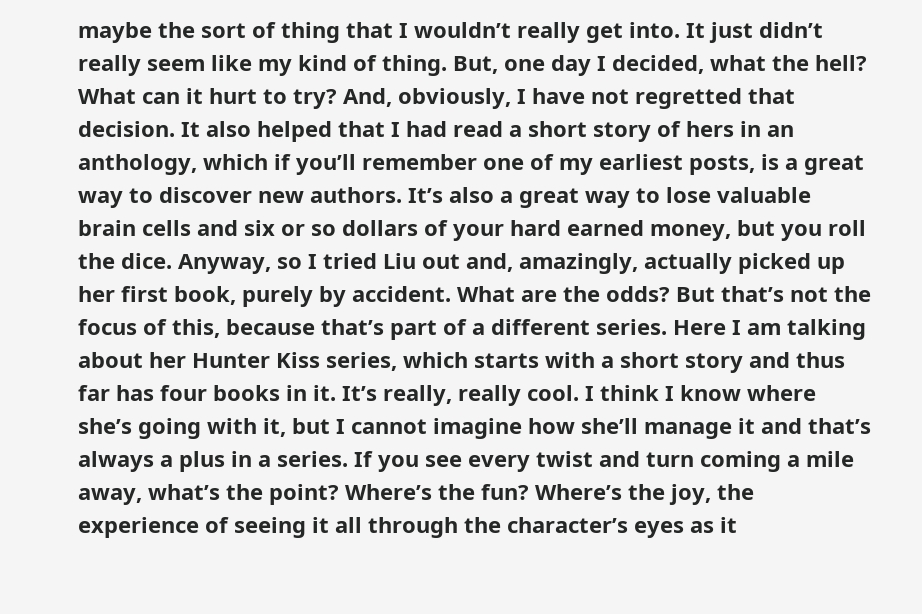maybe the sort of thing that I wouldn’t really get into. It just didn’t really seem like my kind of thing. But, one day I decided, what the hell? What can it hurt to try? And, obviously, I have not regretted that decision. It also helped that I had read a short story of hers in an anthology, which if you’ll remember one of my earliest posts, is a great way to discover new authors. It’s also a great way to lose valuable brain cells and six or so dollars of your hard earned money, but you roll the dice. Anyway, so I tried Liu out and, amazingly, actually picked up her first book, purely by accident. What are the odds? But that’s not the focus of this, because that’s part of a different series. Here I am talking about her Hunter Kiss series, which starts with a short story and thus far has four books in it. It’s really, really cool. I think I know where she’s going with it, but I cannot imagine how she’ll manage it and that’s always a plus in a series. If you see every twist and turn coming a mile away, what’s the point? Where’s the fun? Where’s the joy, the experience of seeing it all through the character’s eyes as it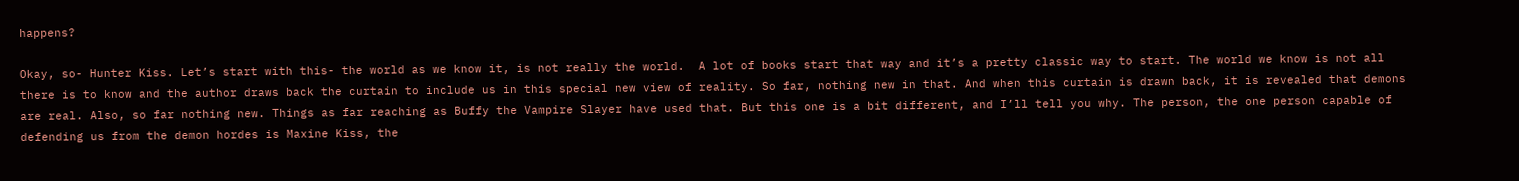happens?

Okay, so- Hunter Kiss. Let’s start with this- the world as we know it, is not really the world.  A lot of books start that way and it’s a pretty classic way to start. The world we know is not all there is to know and the author draws back the curtain to include us in this special new view of reality. So far, nothing new in that. And when this curtain is drawn back, it is revealed that demons are real. Also, so far nothing new. Things as far reaching as Buffy the Vampire Slayer have used that. But this one is a bit different, and I’ll tell you why. The person, the one person capable of defending us from the demon hordes is Maxine Kiss, the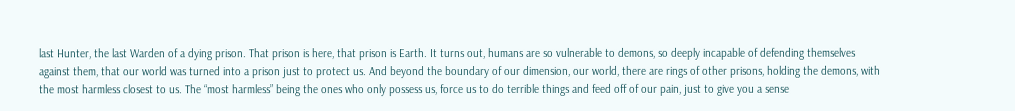last Hunter, the last Warden of a dying prison. That prison is here, that prison is Earth. It turns out, humans are so vulnerable to demons, so deeply incapable of defending themselves against them, that our world was turned into a prison just to protect us. And beyond the boundary of our dimension, our world, there are rings of other prisons, holding the demons, with the most harmless closest to us. The “most harmless” being the ones who only possess us, force us to do terrible things and feed off of our pain, just to give you a sense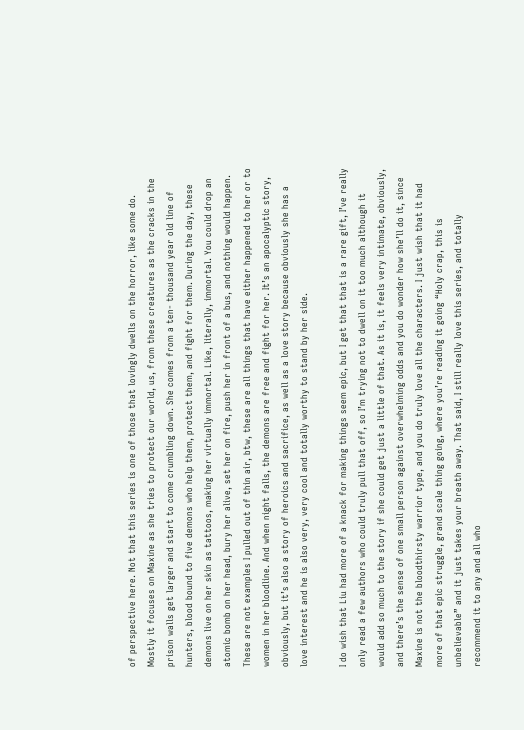of perspective here. Not that this series is one of those that lovingly dwells on the horror, like some do. Mostly it focuses on Maxine as she tries to protect our world, us, from these creatures as the cracks in the prison walls get larger and start to come crumbling down. She comes from a ten- thousand year old line of hunters, blood bound to five demons who help them, protect them, and fight for them. During the day, these demons live on her skin as tattoos, making her virtually immortal. Like, literally, immortal. You could drop an atomic bomb on her head, bury her alive, set her on fire, push her in front of a bus, and nothing would happen. These are not examples I pulled out of thin air, btw, these are all things that have either happened to her or to women in her bloodline. And when night falls, the demons are free and fight for her. It’s an apocalyptic story, obviously, but it’s also a story of heroics and sacrifice, as well as a love story because obviously she has a love interest and he is also very, very cool and totally worthy to stand by her side.

I do wish that Liu had more of a knack for making things seem epic, but I get that that is a rare gift, I’ve really only read a few authors who could truly pull that off, so I’m trying not to dwell on it too much although it would add so much to the story if she could get just a little of that. As it is, it feels very intimate, obviously, and there’s the sense of one small person against overwhelming odds and you do wonder how she’ll do it, since Maxine is not the bloodthirsty warrior type, and you do truly love all the characters. I just wish that it had more of that epic struggle, grand scale thing going, where you’re reading it going “Holy crap, this is unbelievable” and it just takes your breath away. That said, I still really love this series, and totally recommend it to any and all who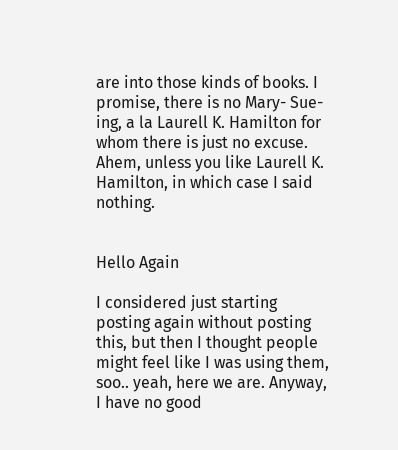are into those kinds of books. I promise, there is no Mary- Sue-ing, a la Laurell K. Hamilton for whom there is just no excuse. Ahem, unless you like Laurell K. Hamilton, in which case I said nothing.


Hello Again

I considered just starting posting again without posting this, but then I thought people might feel like I was using them, soo.. yeah, here we are. Anyway, I have no good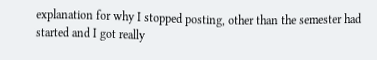explanation for why I stopped posting, other than the semester had started and I got really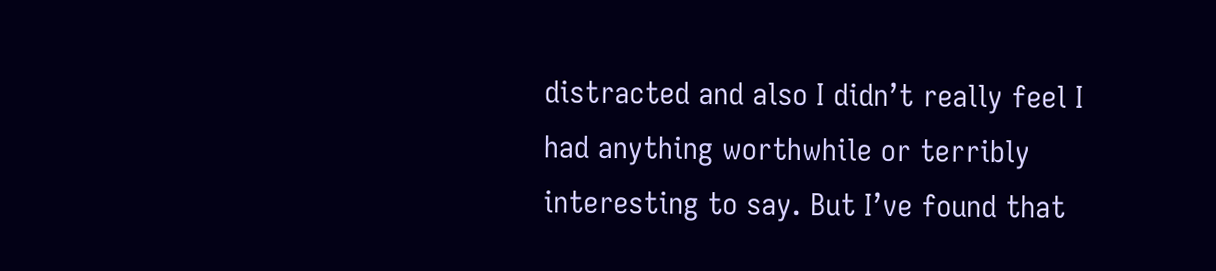distracted and also I didn’t really feel I had anything worthwhile or terribly interesting to say. But I’ve found that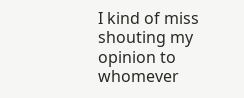I kind of miss shouting my opinion to whomever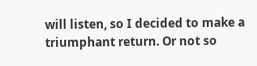will listen, so I decided to make a triumphant return. Or not so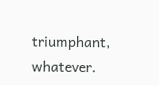triumphant, whatever.